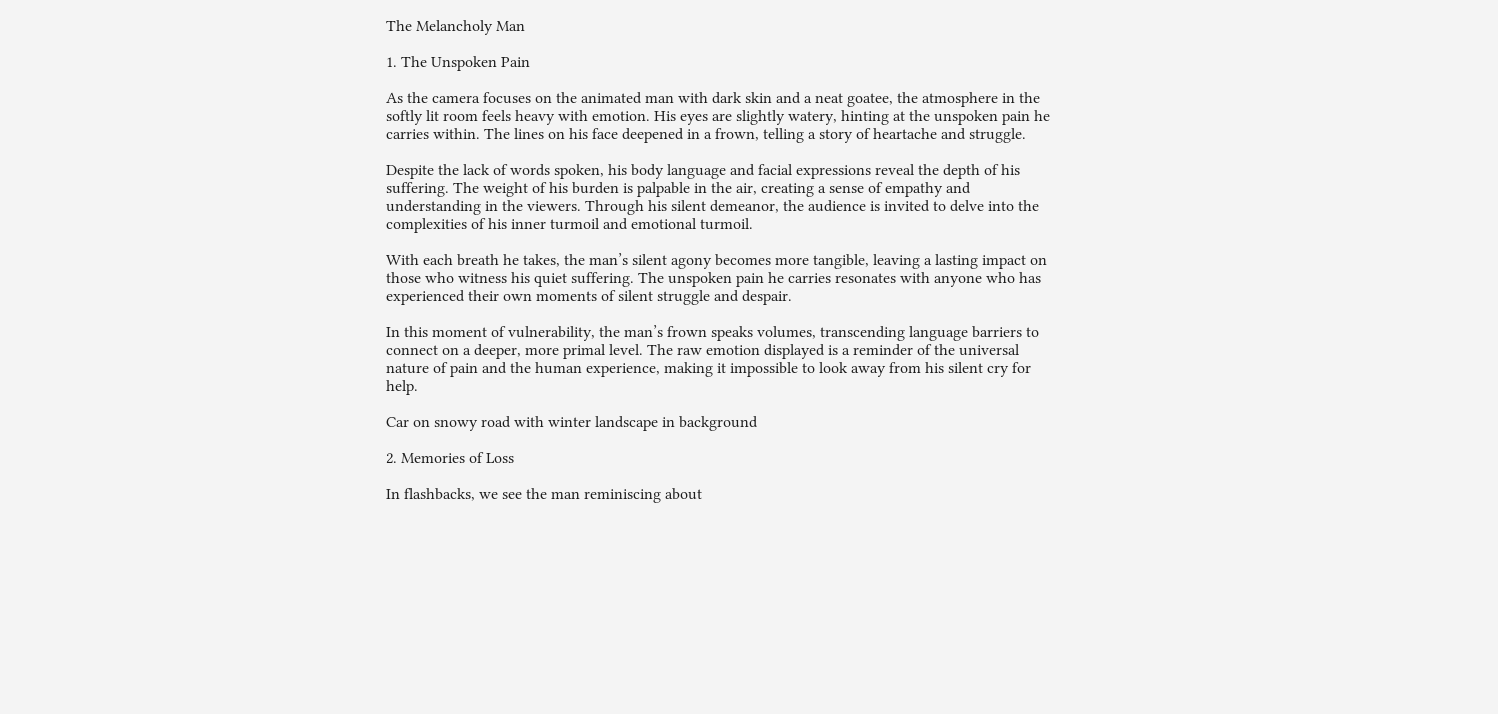The Melancholy Man

1. The Unspoken Pain

As the camera focuses on the animated man with dark skin and a neat goatee, the atmosphere in the softly lit room feels heavy with emotion. His eyes are slightly watery, hinting at the unspoken pain he carries within. The lines on his face deepened in a frown, telling a story of heartache and struggle.

Despite the lack of words spoken, his body language and facial expressions reveal the depth of his suffering. The weight of his burden is palpable in the air, creating a sense of empathy and understanding in the viewers. Through his silent demeanor, the audience is invited to delve into the complexities of his inner turmoil and emotional turmoil.

With each breath he takes, the man’s silent agony becomes more tangible, leaving a lasting impact on those who witness his quiet suffering. The unspoken pain he carries resonates with anyone who has experienced their own moments of silent struggle and despair.

In this moment of vulnerability, the man’s frown speaks volumes, transcending language barriers to connect on a deeper, more primal level. The raw emotion displayed is a reminder of the universal nature of pain and the human experience, making it impossible to look away from his silent cry for help.

Car on snowy road with winter landscape in background

2. Memories of Loss

In flashbacks, we see the man reminiscing about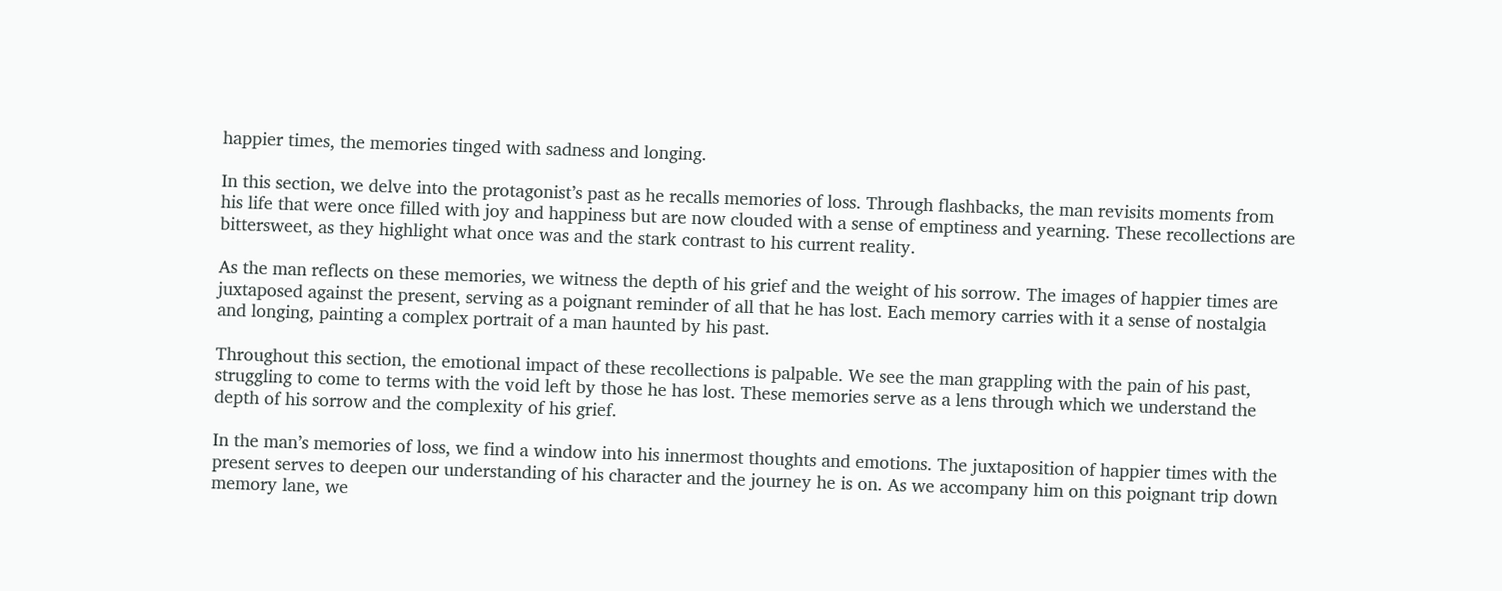happier times, the memories tinged with sadness and longing.

In this section, we delve into the protagonist’s past as he recalls memories of loss. Through flashbacks, the man revisits moments from his life that were once filled with joy and happiness but are now clouded with a sense of emptiness and yearning. These recollections are bittersweet, as they highlight what once was and the stark contrast to his current reality.

As the man reflects on these memories, we witness the depth of his grief and the weight of his sorrow. The images of happier times are juxtaposed against the present, serving as a poignant reminder of all that he has lost. Each memory carries with it a sense of nostalgia and longing, painting a complex portrait of a man haunted by his past.

Throughout this section, the emotional impact of these recollections is palpable. We see the man grappling with the pain of his past, struggling to come to terms with the void left by those he has lost. These memories serve as a lens through which we understand the depth of his sorrow and the complexity of his grief.

In the man’s memories of loss, we find a window into his innermost thoughts and emotions. The juxtaposition of happier times with the present serves to deepen our understanding of his character and the journey he is on. As we accompany him on this poignant trip down memory lane, we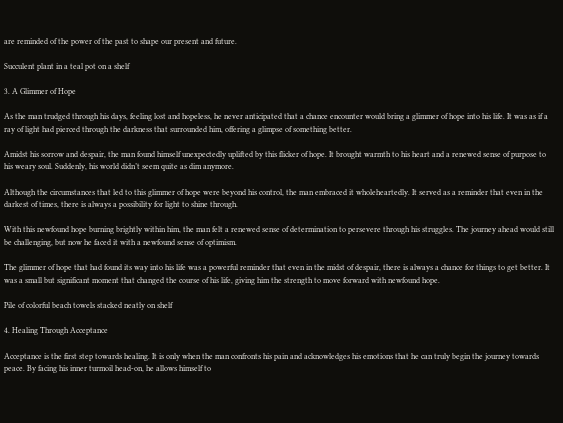are reminded of the power of the past to shape our present and future.

Succulent plant in a teal pot on a shelf

3. A Glimmer of Hope

As the man trudged through his days, feeling lost and hopeless, he never anticipated that a chance encounter would bring a glimmer of hope into his life. It was as if a ray of light had pierced through the darkness that surrounded him, offering a glimpse of something better.

Amidst his sorrow and despair, the man found himself unexpectedly uplifted by this flicker of hope. It brought warmth to his heart and a renewed sense of purpose to his weary soul. Suddenly, his world didn’t seem quite as dim anymore.

Although the circumstances that led to this glimmer of hope were beyond his control, the man embraced it wholeheartedly. It served as a reminder that even in the darkest of times, there is always a possibility for light to shine through.

With this newfound hope burning brightly within him, the man felt a renewed sense of determination to persevere through his struggles. The journey ahead would still be challenging, but now he faced it with a newfound sense of optimism.

The glimmer of hope that had found its way into his life was a powerful reminder that even in the midst of despair, there is always a chance for things to get better. It was a small but significant moment that changed the course of his life, giving him the strength to move forward with newfound hope.

Pile of colorful beach towels stacked neatly on shelf

4. Healing Through Acceptance

Acceptance is the first step towards healing. It is only when the man confronts his pain and acknowledges his emotions that he can truly begin the journey towards peace. By facing his inner turmoil head-on, he allows himself to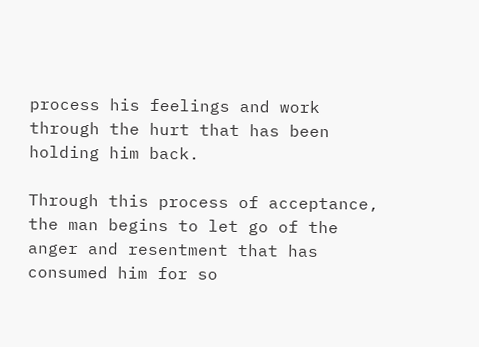process his feelings and work through the hurt that has been holding him back.

Through this process of acceptance, the man begins to let go of the anger and resentment that has consumed him for so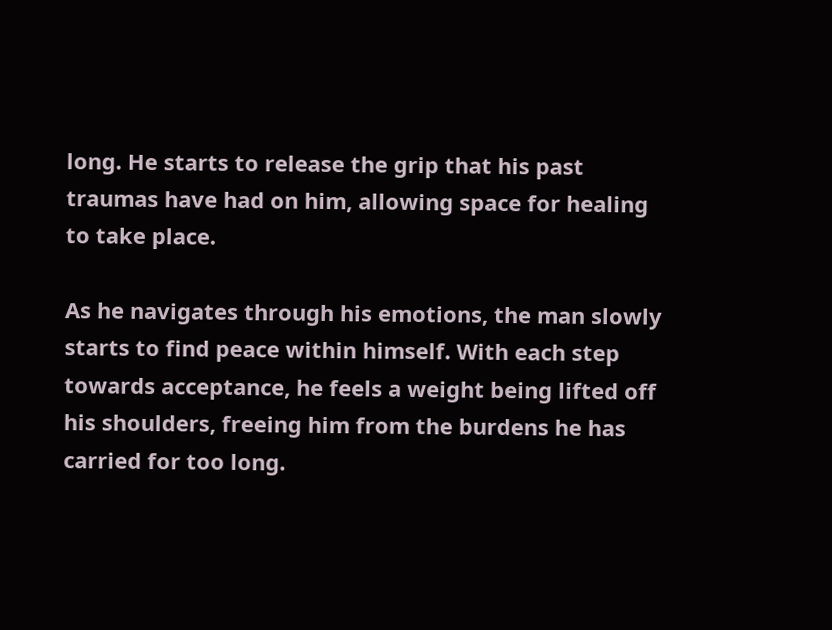long. He starts to release the grip that his past traumas have had on him, allowing space for healing to take place.

As he navigates through his emotions, the man slowly starts to find peace within himself. With each step towards acceptance, he feels a weight being lifted off his shoulders, freeing him from the burdens he has carried for too long.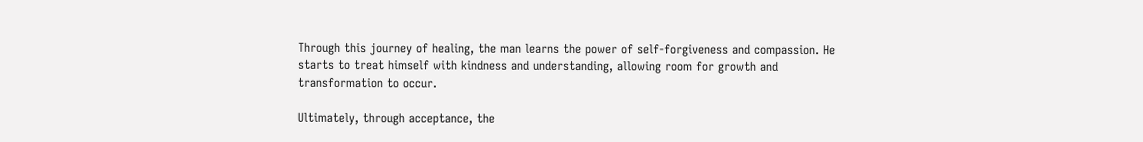Through this journey of healing, the man learns the power of self-forgiveness and compassion. He starts to treat himself with kindness and understanding, allowing room for growth and transformation to occur.

Ultimately, through acceptance, the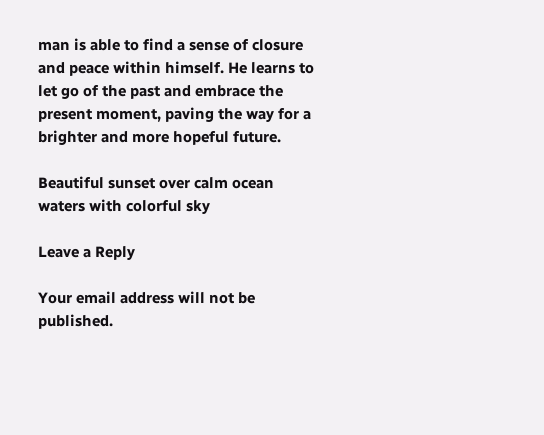man is able to find a sense of closure and peace within himself. He learns to let go of the past and embrace the present moment, paving the way for a brighter and more hopeful future.

Beautiful sunset over calm ocean waters with colorful sky

Leave a Reply

Your email address will not be published.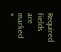Required fields are marked *